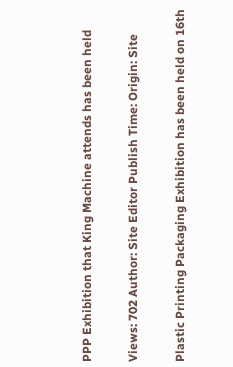PPP Exhibition that King Machine attends has been held

Views: 702 Author: Site Editor Publish Time: Origin: Site

Plastic Printing Packaging Exhibition has been held on 16th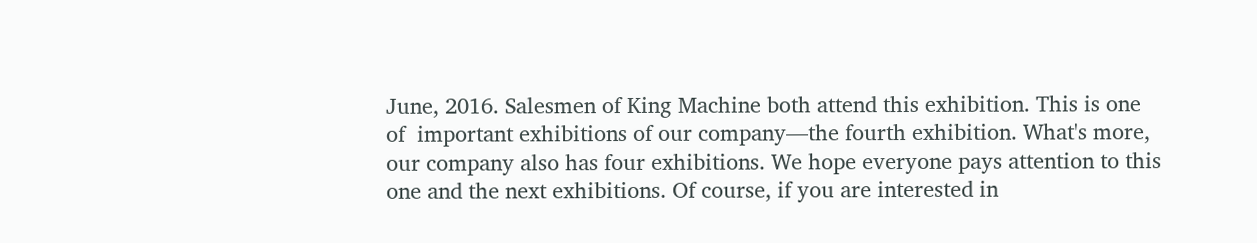June, 2016. Salesmen of King Machine both attend this exhibition. This is one of  important exhibitions of our company—the fourth exhibition. What's more, our company also has four exhibitions. We hope everyone pays attention to this one and the next exhibitions. Of course, if you are interested in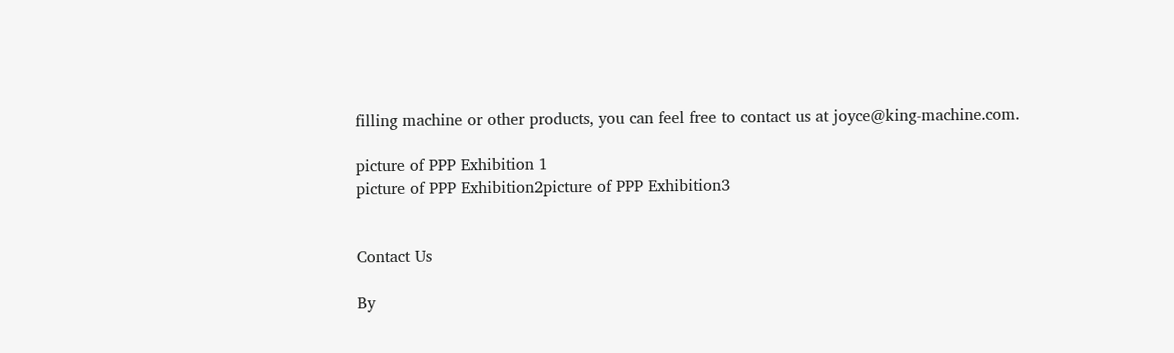filling machine or other products, you can feel free to contact us at joyce@king-machine.com.

picture of PPP Exhibition 1
picture of PPP Exhibition2picture of PPP Exhibition3


Contact Us

By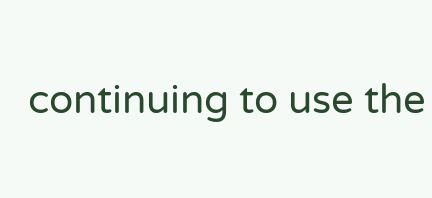continuing to use the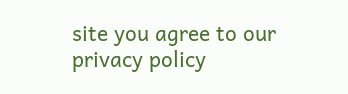site you agree to our privacy policy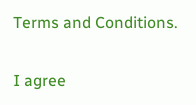Terms and Conditions.

I agree